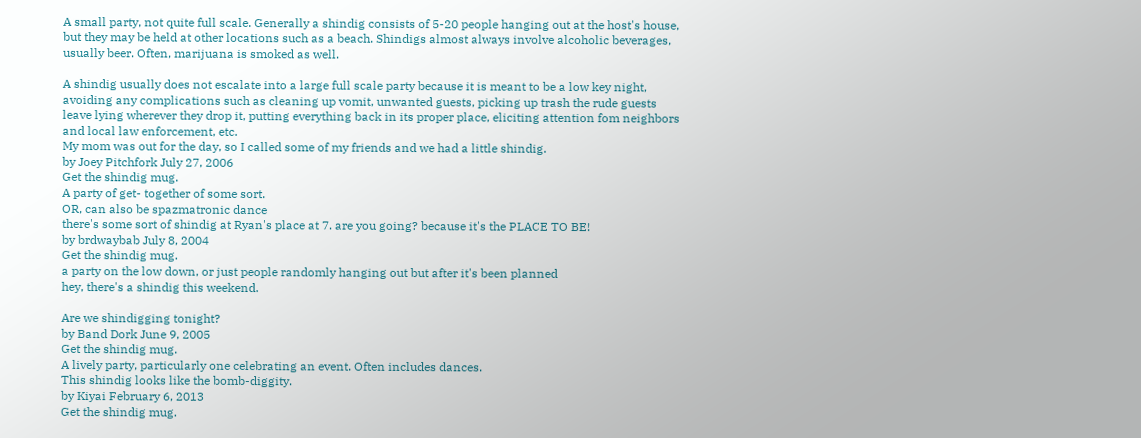A small party, not quite full scale. Generally a shindig consists of 5-20 people hanging out at the host's house, but they may be held at other locations such as a beach. Shindigs almost always involve alcoholic beverages, usually beer. Often, marijuana is smoked as well.

A shindig usually does not escalate into a large full scale party because it is meant to be a low key night, avoiding any complications such as cleaning up vomit, unwanted guests, picking up trash the rude guests leave lying wherever they drop it, putting everything back in its proper place, eliciting attention fom neighbors and local law enforcement, etc.
My mom was out for the day, so I called some of my friends and we had a little shindig.
by Joey Pitchfork July 27, 2006
Get the shindig mug.
A party of get- together of some sort.
OR, can also be spazmatronic dance
there's some sort of shindig at Ryan's place at 7. are you going? because it's the PLACE TO BE!
by brdwaybab July 8, 2004
Get the shindig mug.
a party on the low down, or just people randomly hanging out but after it's been planned
hey, there's a shindig this weekend.

Are we shindigging tonight?
by Band Dork June 9, 2005
Get the shindig mug.
A lively party, particularly one celebrating an event. Often includes dances.
This shindig looks like the bomb-diggity.
by Kiyai February 6, 2013
Get the shindig mug.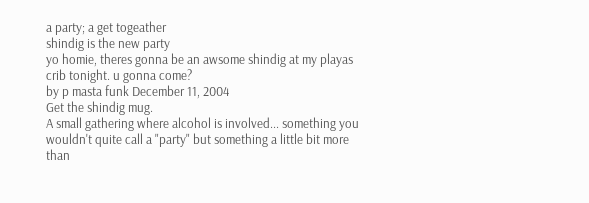a party; a get togeather
shindig is the new party
yo homie, theres gonna be an awsome shindig at my playas crib tonight. u gonna come?
by p masta funk December 11, 2004
Get the shindig mug.
A small gathering where alcohol is involved... something you wouldn't quite call a "party" but something a little bit more than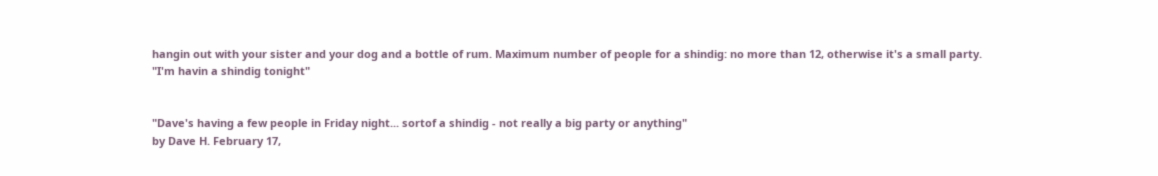hangin out with your sister and your dog and a bottle of rum. Maximum number of people for a shindig: no more than 12, otherwise it's a small party.
"I'm havin a shindig tonight"


"Dave's having a few people in Friday night... sortof a shindig - not really a big party or anything"
by Dave H. February 17,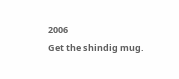2006
Get the shindig mug.